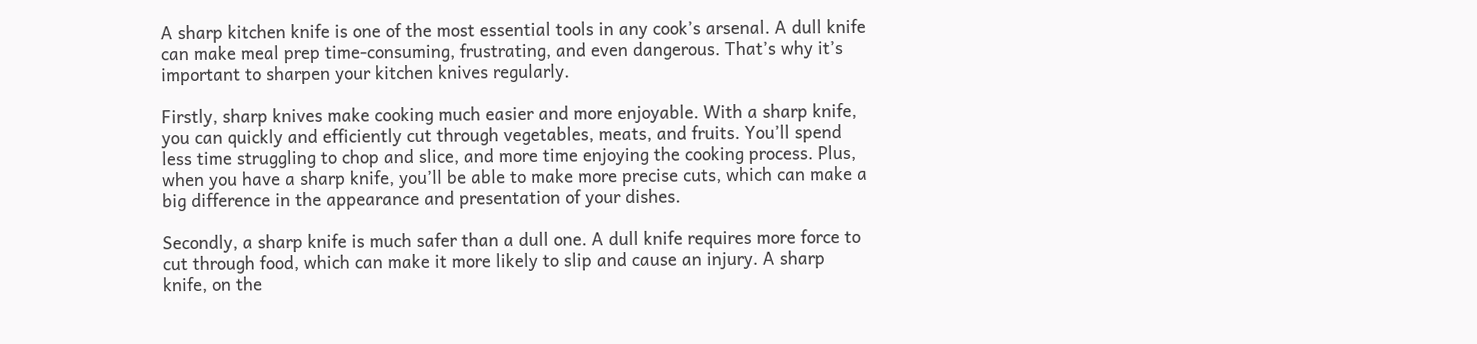A sharp kitchen knife is one of the most essential tools in any cook’s arsenal. A dull knife can make meal prep time-consuming, frustrating, and even dangerous. That’s why it’s important to sharpen your kitchen knives regularly.

Firstly, sharp knives make cooking much easier and more enjoyable. With a sharp knife, you can quickly and efficiently cut through vegetables, meats, and fruits. You’ll spend less time struggling to chop and slice, and more time enjoying the cooking process. Plus, when you have a sharp knife, you’ll be able to make more precise cuts, which can make a big difference in the appearance and presentation of your dishes.

Secondly, a sharp knife is much safer than a dull one. A dull knife requires more force to cut through food, which can make it more likely to slip and cause an injury. A sharp knife, on the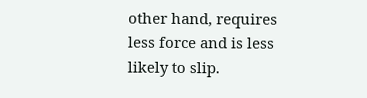other hand, requires less force and is less likely to slip.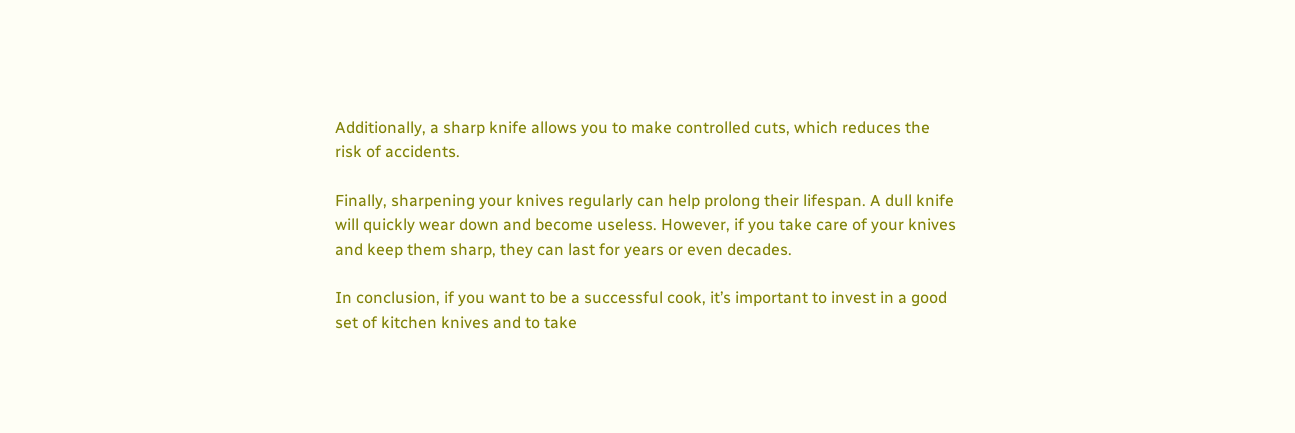Additionally, a sharp knife allows you to make controlled cuts, which reduces the risk of accidents.

Finally, sharpening your knives regularly can help prolong their lifespan. A dull knife will quickly wear down and become useless. However, if you take care of your knives and keep them sharp, they can last for years or even decades.

In conclusion, if you want to be a successful cook, it’s important to invest in a good set of kitchen knives and to take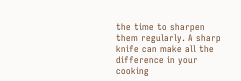the time to sharpen them regularly. A sharp knife can make all the difference in your cooking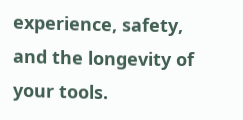experience, safety, and the longevity of your tools.